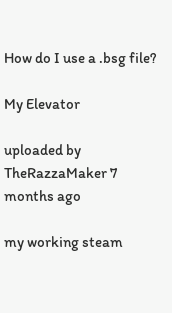How do I use a .bsg file?

My Elevator

uploaded by TheRazzaMaker 7 months ago

my working steam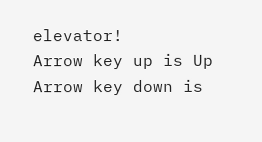elevator!
Arrow key up is Up
Arrow key down is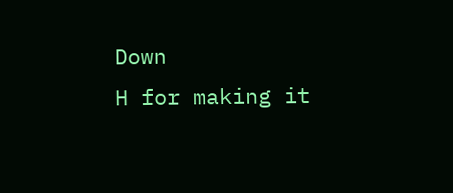Down
H for making it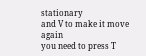stationary
and V to make it move again
you need to press T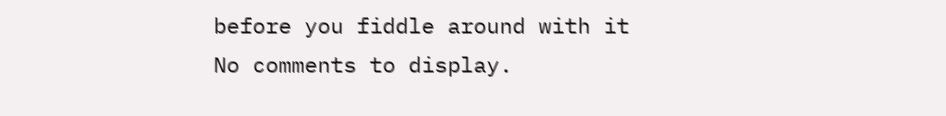before you fiddle around with it
No comments to display.